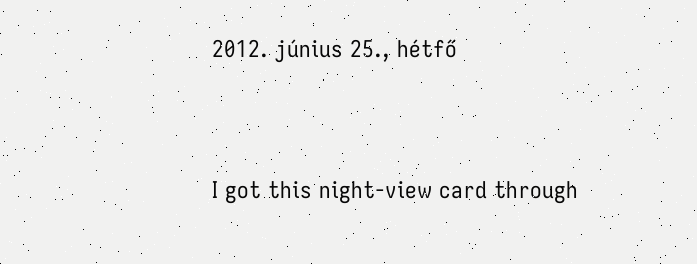2012. június 25., hétfő


I got this night-view card through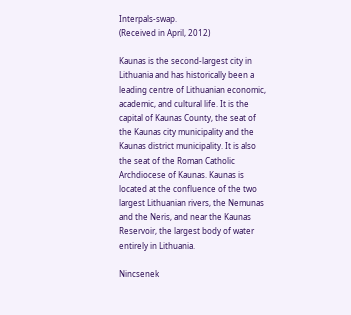Interpals-swap.
(Received in April, 2012)

Kaunas is the second-largest city in Lithuania and has historically been a leading centre of Lithuanian economic, academic, and cultural life. It is the capital of Kaunas County, the seat of the Kaunas city municipality and the Kaunas district municipality. It is also the seat of the Roman Catholic Archdiocese of Kaunas. Kaunas is located at the confluence of the two largest Lithuanian rivers, the Nemunas and the Neris, and near the Kaunas Reservoir, the largest body of water entirely in Lithuania.

Nincsenek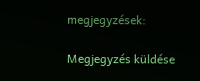megjegyzések:

Megjegyzés küldése